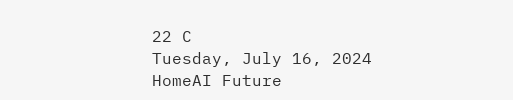22 C
Tuesday, July 16, 2024
HomeAI Future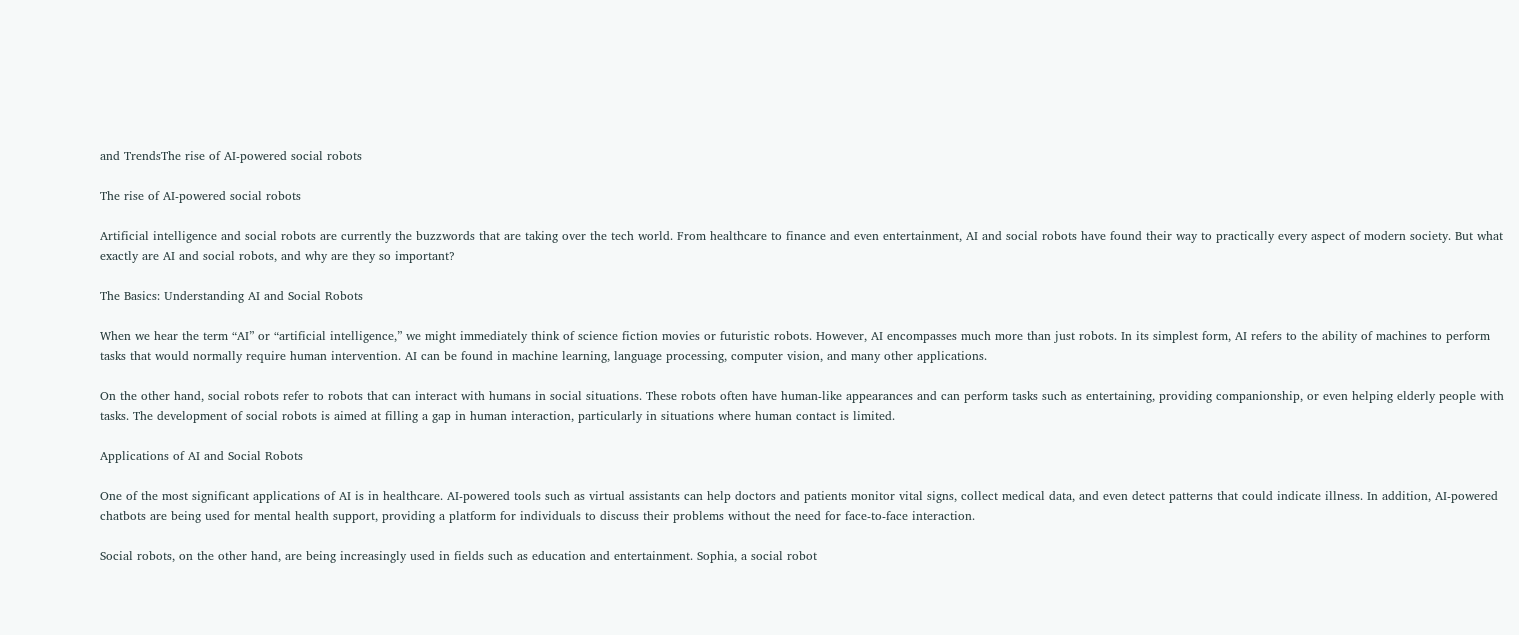and TrendsThe rise of AI-powered social robots

The rise of AI-powered social robots

Artificial intelligence and social robots are currently the buzzwords that are taking over the tech world. From healthcare to finance and even entertainment, AI and social robots have found their way to practically every aspect of modern society. But what exactly are AI and social robots, and why are they so important?

The Basics: Understanding AI and Social Robots

When we hear the term “AI” or “artificial intelligence,” we might immediately think of science fiction movies or futuristic robots. However, AI encompasses much more than just robots. In its simplest form, AI refers to the ability of machines to perform tasks that would normally require human intervention. AI can be found in machine learning, language processing, computer vision, and many other applications.

On the other hand, social robots refer to robots that can interact with humans in social situations. These robots often have human-like appearances and can perform tasks such as entertaining, providing companionship, or even helping elderly people with tasks. The development of social robots is aimed at filling a gap in human interaction, particularly in situations where human contact is limited.

Applications of AI and Social Robots

One of the most significant applications of AI is in healthcare. AI-powered tools such as virtual assistants can help doctors and patients monitor vital signs, collect medical data, and even detect patterns that could indicate illness. In addition, AI-powered chatbots are being used for mental health support, providing a platform for individuals to discuss their problems without the need for face-to-face interaction.

Social robots, on the other hand, are being increasingly used in fields such as education and entertainment. Sophia, a social robot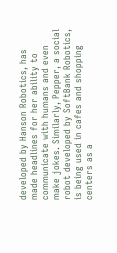developed by Hanson Robotics, has made headlines for her ability to communicate with humans and even make jokes. Similarly, Pepper, a social robot developed by SoftBank Robotics, is being used in cafes and shopping centers as a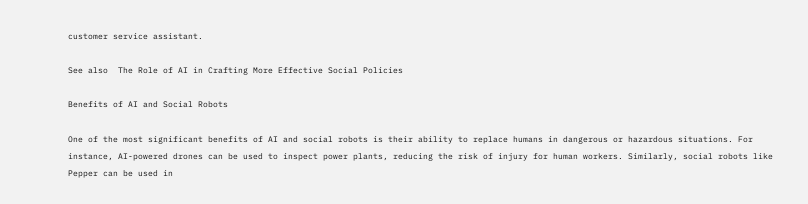customer service assistant.

See also  The Role of AI in Crafting More Effective Social Policies

Benefits of AI and Social Robots

One of the most significant benefits of AI and social robots is their ability to replace humans in dangerous or hazardous situations. For instance, AI-powered drones can be used to inspect power plants, reducing the risk of injury for human workers. Similarly, social robots like Pepper can be used in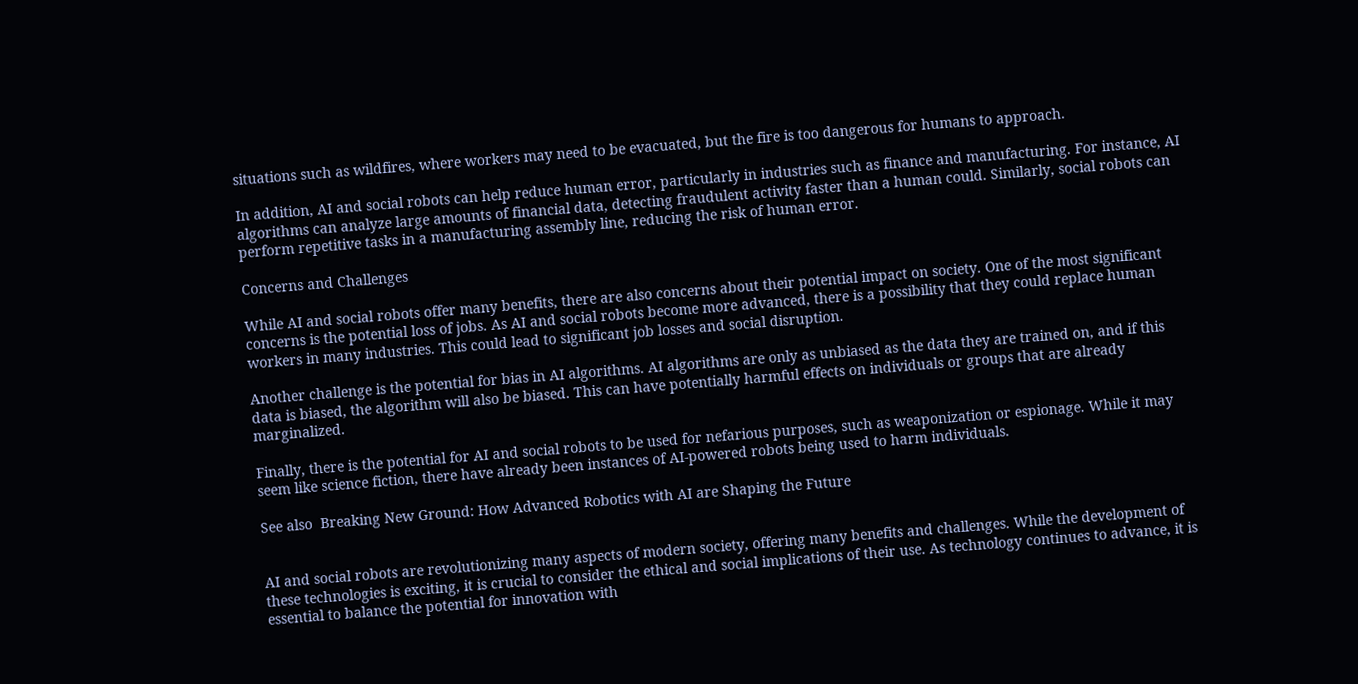situations such as wildfires, where workers may need to be evacuated, but the fire is too dangerous for humans to approach.

In addition, AI and social robots can help reduce human error, particularly in industries such as finance and manufacturing. For instance, AI algorithms can analyze large amounts of financial data, detecting fraudulent activity faster than a human could. Similarly, social robots can perform repetitive tasks in a manufacturing assembly line, reducing the risk of human error.

Concerns and Challenges

While AI and social robots offer many benefits, there are also concerns about their potential impact on society. One of the most significant concerns is the potential loss of jobs. As AI and social robots become more advanced, there is a possibility that they could replace human workers in many industries. This could lead to significant job losses and social disruption.

Another challenge is the potential for bias in AI algorithms. AI algorithms are only as unbiased as the data they are trained on, and if this data is biased, the algorithm will also be biased. This can have potentially harmful effects on individuals or groups that are already marginalized.

Finally, there is the potential for AI and social robots to be used for nefarious purposes, such as weaponization or espionage. While it may seem like science fiction, there have already been instances of AI-powered robots being used to harm individuals.

See also  Breaking New Ground: How Advanced Robotics with AI are Shaping the Future


AI and social robots are revolutionizing many aspects of modern society, offering many benefits and challenges. While the development of these technologies is exciting, it is crucial to consider the ethical and social implications of their use. As technology continues to advance, it is essential to balance the potential for innovation with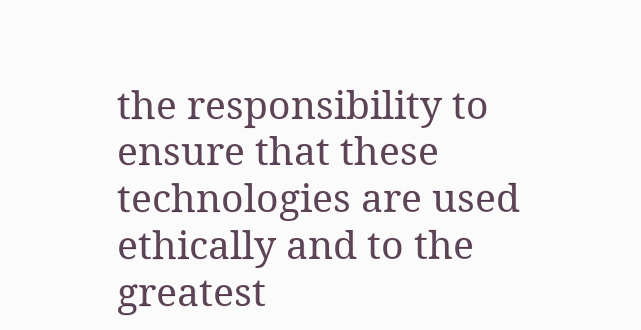the responsibility to ensure that these technologies are used ethically and to the greatest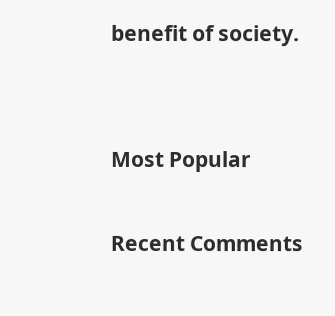benefit of society.


Most Popular

Recent Comments